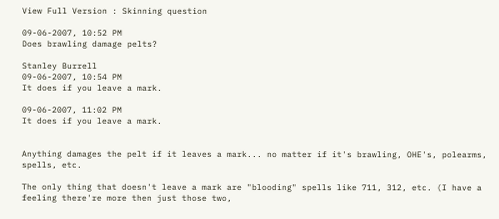View Full Version : Skinning question

09-06-2007, 10:52 PM
Does brawling damage pelts?

Stanley Burrell
09-06-2007, 10:54 PM
It does if you leave a mark.

09-06-2007, 11:02 PM
It does if you leave a mark.


Anything damages the pelt if it leaves a mark... no matter if it's brawling, OHE's, polearms, spells, etc.

The only thing that doesn't leave a mark are "blooding" spells like 711, 312, etc. (I have a feeling there're more then just those two,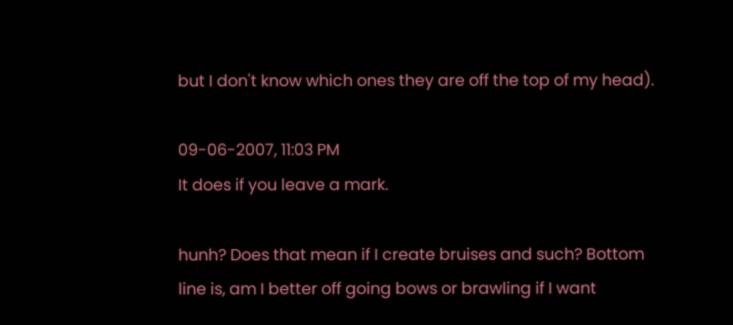but I don't know which ones they are off the top of my head).

09-06-2007, 11:03 PM
It does if you leave a mark.

hunh? Does that mean if I create bruises and such? Bottom line is, am I better off going bows or brawling if I want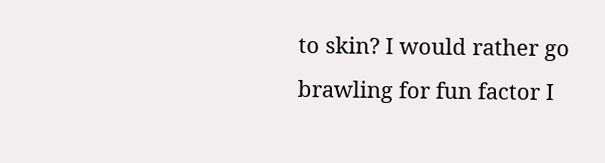to skin? I would rather go brawling for fun factor I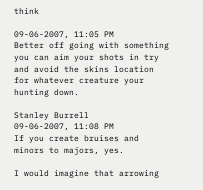think

09-06-2007, 11:05 PM
Better off going with something you can aim your shots in try and avoid the skins location for whatever creature your hunting down.

Stanley Burrell
09-06-2007, 11:08 PM
If you create bruises and minors to majors, yes.

I would imagine that arrowing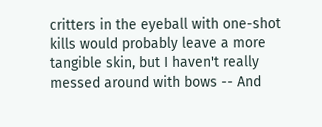critters in the eyeball with one-shot kills would probably leave a more tangible skin, but I haven't really messed around with bows -- And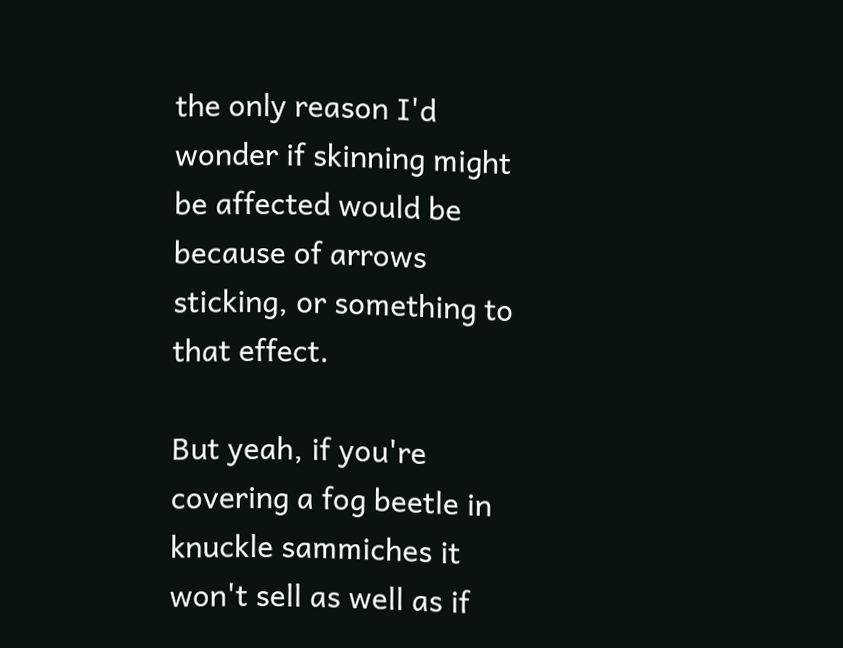the only reason I'd wonder if skinning might be affected would be because of arrows sticking, or something to that effect.

But yeah, if you're covering a fog beetle in knuckle sammiches it won't sell as well as if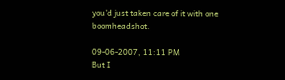you'd just taken care of it with one boomheadshot.

09-06-2007, 11:11 PM
But I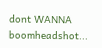dont WANNA boomheadshot...